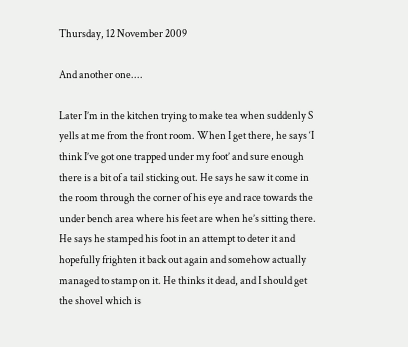Thursday, 12 November 2009

And another one....

Later I’m in the kitchen trying to make tea when suddenly S yells at me from the front room. When I get there, he says ‘I think I’ve got one trapped under my foot’ and sure enough there is a bit of a tail sticking out. He says he saw it come in the room through the corner of his eye and race towards the under bench area where his feet are when he’s sitting there. He says he stamped his foot in an attempt to deter it and hopefully frighten it back out again and somehow actually managed to stamp on it. He thinks it dead, and I should get the shovel which is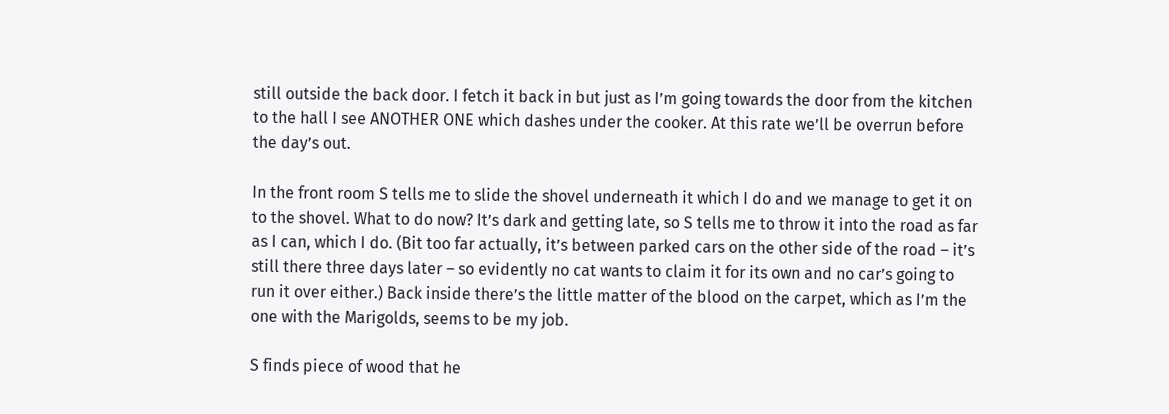still outside the back door. I fetch it back in but just as I’m going towards the door from the kitchen to the hall I see ANOTHER ONE which dashes under the cooker. At this rate we’ll be overrun before the day’s out.

In the front room S tells me to slide the shovel underneath it which I do and we manage to get it on to the shovel. What to do now? It’s dark and getting late, so S tells me to throw it into the road as far as I can, which I do. (Bit too far actually, it’s between parked cars on the other side of the road – it’s still there three days later – so evidently no cat wants to claim it for its own and no car’s going to run it over either.) Back inside there’s the little matter of the blood on the carpet, which as I’m the one with the Marigolds, seems to be my job.

S finds piece of wood that he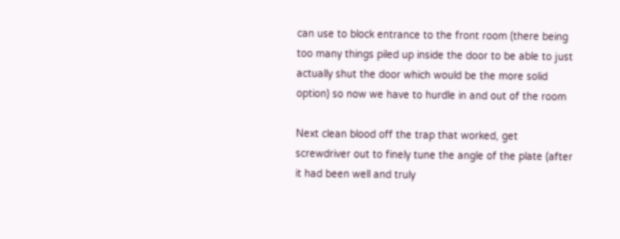can use to block entrance to the front room (there being too many things piled up inside the door to be able to just actually shut the door which would be the more solid option) so now we have to hurdle in and out of the room

Next clean blood off the trap that worked, get screwdriver out to finely tune the angle of the plate (after it had been well and truly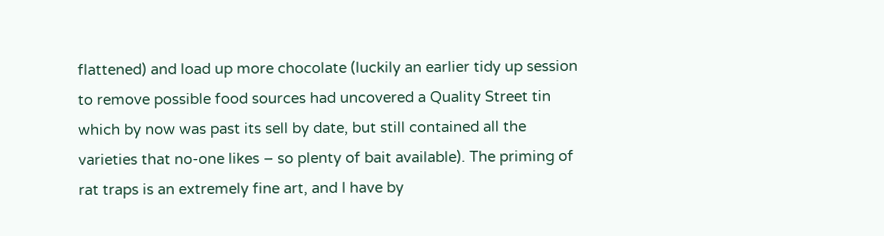flattened) and load up more chocolate (luckily an earlier tidy up session to remove possible food sources had uncovered a Quality Street tin which by now was past its sell by date, but still contained all the varieties that no-one likes – so plenty of bait available). The priming of rat traps is an extremely fine art, and I have by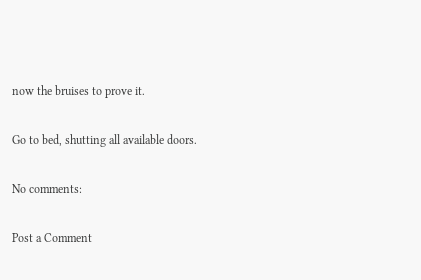now the bruises to prove it.

Go to bed, shutting all available doors.

No comments:

Post a Comment